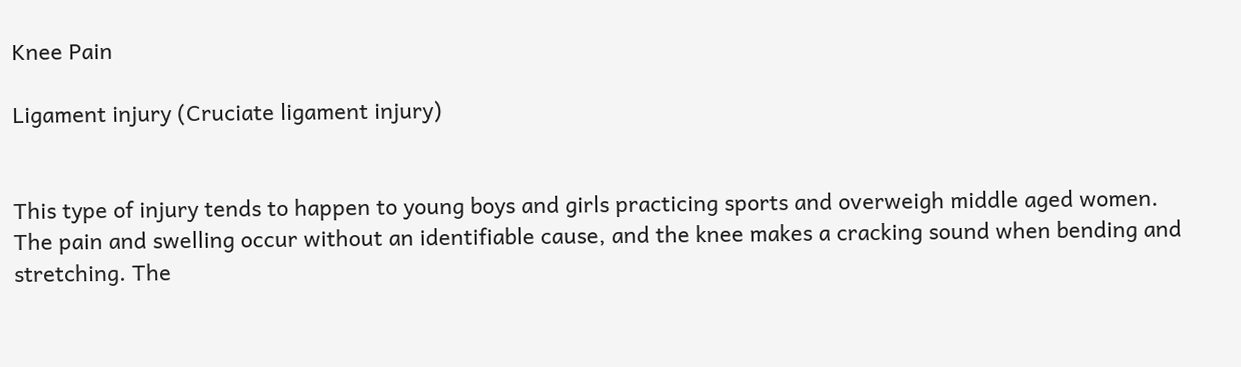Knee Pain

Ligament injury (Cruciate ligament injury)


This type of injury tends to happen to young boys and girls practicing sports and overweigh middle aged women. The pain and swelling occur without an identifiable cause, and the knee makes a cracking sound when bending and stretching. The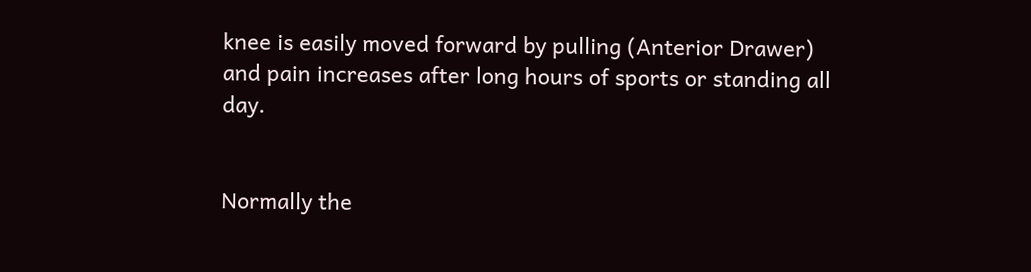knee is easily moved forward by pulling (Anterior Drawer) and pain increases after long hours of sports or standing all day.


Normally the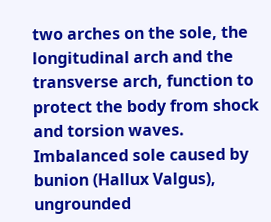two arches on the sole, the longitudinal arch and the transverse arch, function to protect the body from shock and torsion waves. Imbalanced sole caused by bunion (Hallux Valgus), ungrounded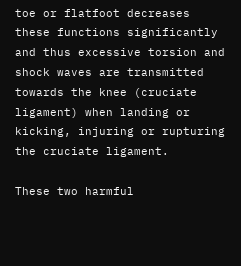toe or flatfoot decreases these functions significantly and thus excessive torsion and shock waves are transmitted towards the knee (cruciate ligament) when landing or kicking, injuring or rupturing the cruciate ligament.

These two harmful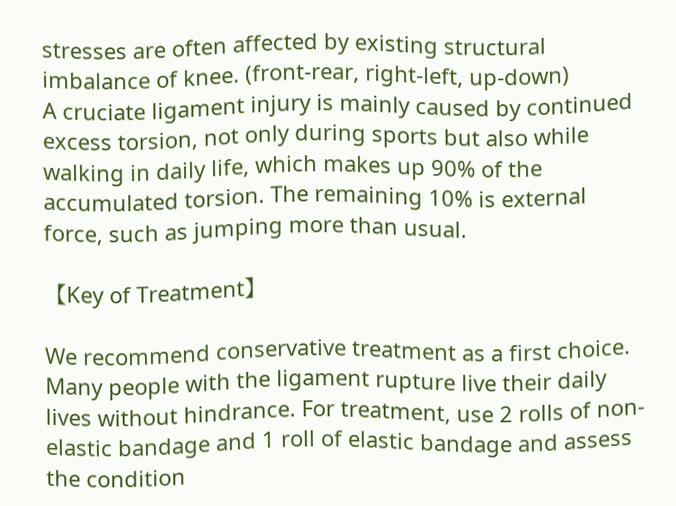stresses are often affected by existing structural imbalance of knee. (front-rear, right-left, up-down)
A cruciate ligament injury is mainly caused by continued excess torsion, not only during sports but also while walking in daily life, which makes up 90% of the accumulated torsion. The remaining 10% is external force, such as jumping more than usual.

【Key of Treatment】

We recommend conservative treatment as a first choice. Many people with the ligament rupture live their daily lives without hindrance. For treatment, use 2 rolls of non-elastic bandage and 1 roll of elastic bandage and assess the condition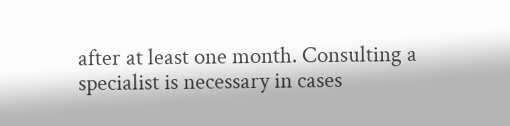after at least one month. Consulting a specialist is necessary in cases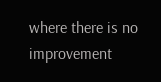where there is no improvement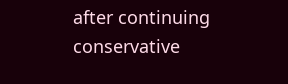after continuing conservative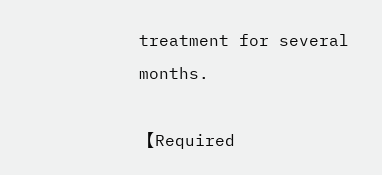treatment for several months.

【Required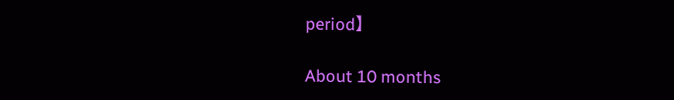period】

About 10 months